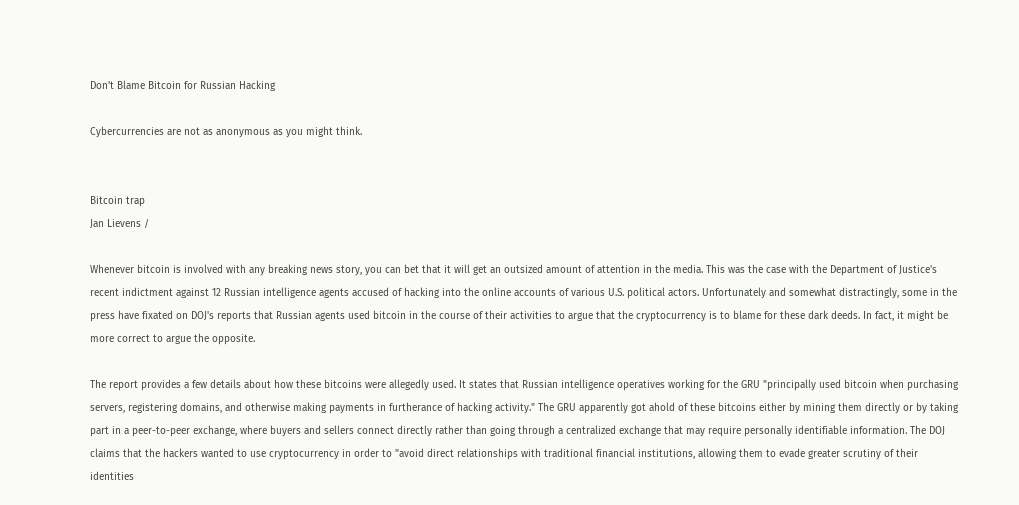Don't Blame Bitcoin for Russian Hacking

Cybercurrencies are not as anonymous as you might think.


Bitcoin trap
Jan Lievens /

Whenever bitcoin is involved with any breaking news story, you can bet that it will get an outsized amount of attention in the media. This was the case with the Department of Justice's recent indictment against 12 Russian intelligence agents accused of hacking into the online accounts of various U.S. political actors. Unfortunately and somewhat distractingly, some in the press have fixated on DOJ's reports that Russian agents used bitcoin in the course of their activities to argue that the cryptocurrency is to blame for these dark deeds. In fact, it might be more correct to argue the opposite.

The report provides a few details about how these bitcoins were allegedly used. It states that Russian intelligence operatives working for the GRU "principally used bitcoin when purchasing servers, registering domains, and otherwise making payments in furtherance of hacking activity." The GRU apparently got ahold of these bitcoins either by mining them directly or by taking part in a peer-to-peer exchange, where buyers and sellers connect directly rather than going through a centralized exchange that may require personally identifiable information. The DOJ claims that the hackers wanted to use cryptocurrency in order to "avoid direct relationships with traditional financial institutions, allowing them to evade greater scrutiny of their identities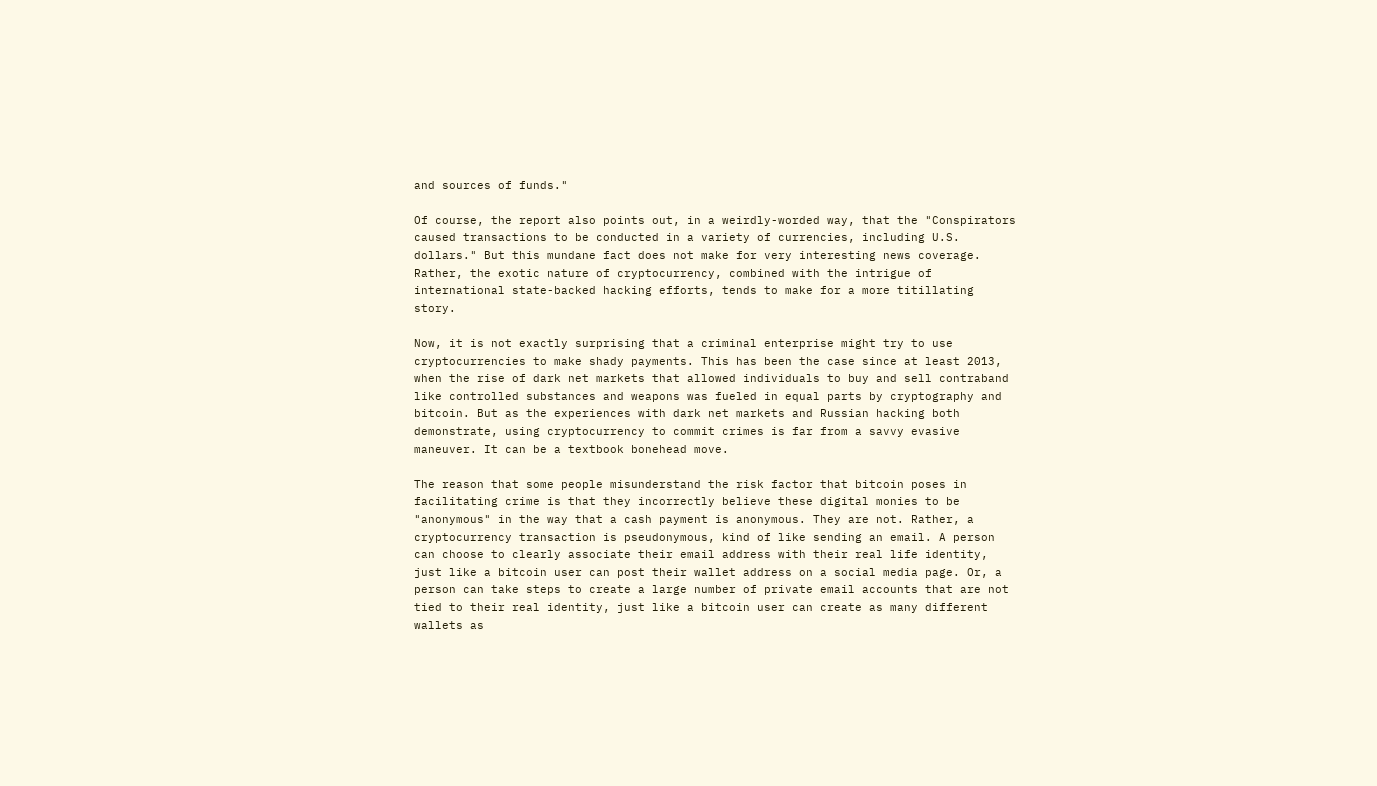and sources of funds."

Of course, the report also points out, in a weirdly-worded way, that the "Conspirators caused transactions to be conducted in a variety of currencies, including U.S. dollars." But this mundane fact does not make for very interesting news coverage. Rather, the exotic nature of cryptocurrency, combined with the intrigue of international state-backed hacking efforts, tends to make for a more titillating story.

Now, it is not exactly surprising that a criminal enterprise might try to use cryptocurrencies to make shady payments. This has been the case since at least 2013, when the rise of dark net markets that allowed individuals to buy and sell contraband like controlled substances and weapons was fueled in equal parts by cryptography and bitcoin. But as the experiences with dark net markets and Russian hacking both demonstrate, using cryptocurrency to commit crimes is far from a savvy evasive maneuver. It can be a textbook bonehead move.

The reason that some people misunderstand the risk factor that bitcoin poses in facilitating crime is that they incorrectly believe these digital monies to be "anonymous" in the way that a cash payment is anonymous. They are not. Rather, a cryptocurrency transaction is pseudonymous, kind of like sending an email. A person can choose to clearly associate their email address with their real life identity, just like a bitcoin user can post their wallet address on a social media page. Or, a person can take steps to create a large number of private email accounts that are not tied to their real identity, just like a bitcoin user can create as many different wallets as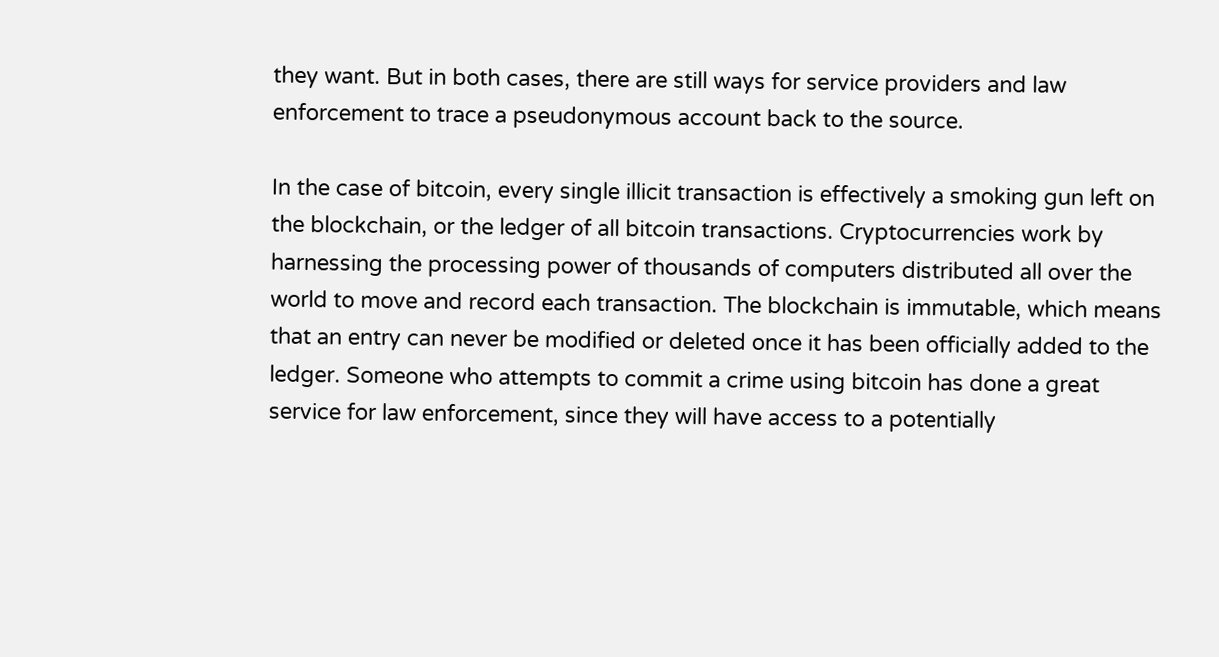they want. But in both cases, there are still ways for service providers and law enforcement to trace a pseudonymous account back to the source.

In the case of bitcoin, every single illicit transaction is effectively a smoking gun left on the blockchain, or the ledger of all bitcoin transactions. Cryptocurrencies work by harnessing the processing power of thousands of computers distributed all over the world to move and record each transaction. The blockchain is immutable, which means that an entry can never be modified or deleted once it has been officially added to the ledger. Someone who attempts to commit a crime using bitcoin has done a great service for law enforcement, since they will have access to a potentially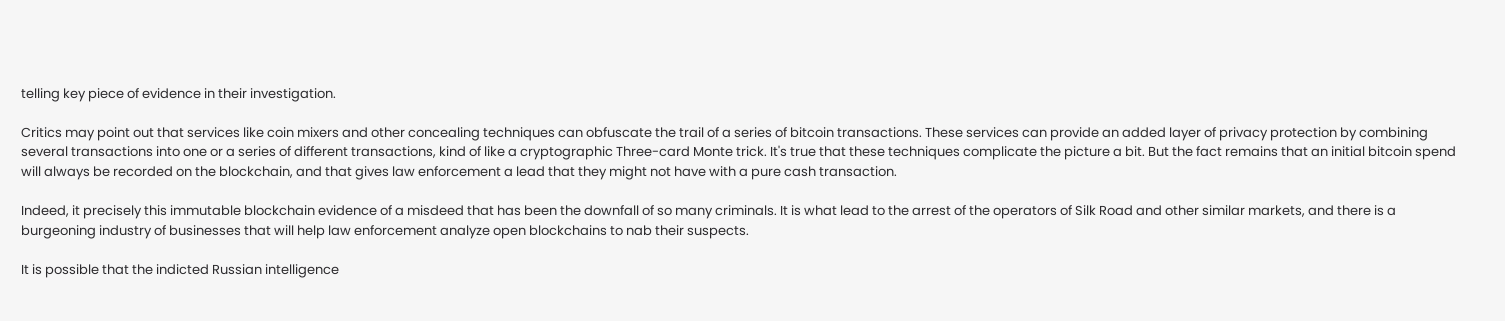telling key piece of evidence in their investigation.

Critics may point out that services like coin mixers and other concealing techniques can obfuscate the trail of a series of bitcoin transactions. These services can provide an added layer of privacy protection by combining several transactions into one or a series of different transactions, kind of like a cryptographic Three-card Monte trick. It's true that these techniques complicate the picture a bit. But the fact remains that an initial bitcoin spend will always be recorded on the blockchain, and that gives law enforcement a lead that they might not have with a pure cash transaction.

Indeed, it precisely this immutable blockchain evidence of a misdeed that has been the downfall of so many criminals. It is what lead to the arrest of the operators of Silk Road and other similar markets, and there is a burgeoning industry of businesses that will help law enforcement analyze open blockchains to nab their suspects.

It is possible that the indicted Russian intelligence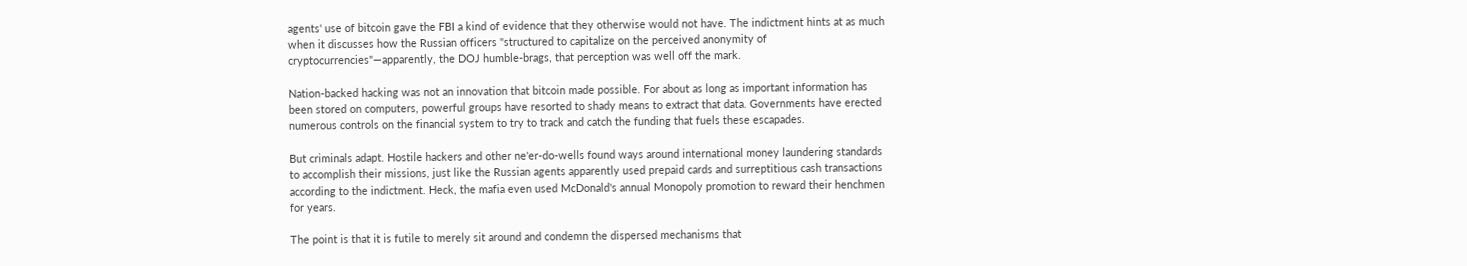agents' use of bitcoin gave the FBI a kind of evidence that they otherwise would not have. The indictment hints at as much when it discusses how the Russian officers "structured to capitalize on the perceived anonymity of cryptocurrencies"—apparently, the DOJ humble-brags, that perception was well off the mark.

Nation-backed hacking was not an innovation that bitcoin made possible. For about as long as important information has been stored on computers, powerful groups have resorted to shady means to extract that data. Governments have erected numerous controls on the financial system to try to track and catch the funding that fuels these escapades.

But criminals adapt. Hostile hackers and other ne'er-do-wells found ways around international money laundering standards to accomplish their missions, just like the Russian agents apparently used prepaid cards and surreptitious cash transactions according to the indictment. Heck, the mafia even used McDonald's annual Monopoly promotion to reward their henchmen for years.

The point is that it is futile to merely sit around and condemn the dispersed mechanisms that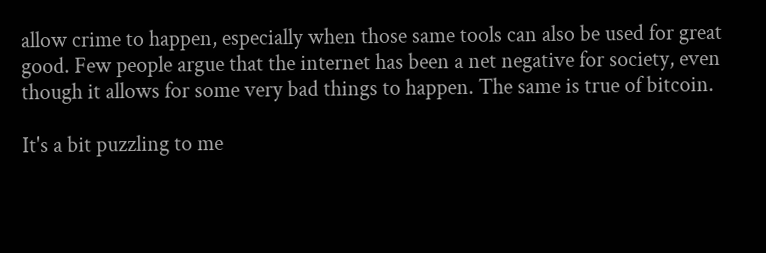allow crime to happen, especially when those same tools can also be used for great good. Few people argue that the internet has been a net negative for society, even though it allows for some very bad things to happen. The same is true of bitcoin.

It's a bit puzzling to me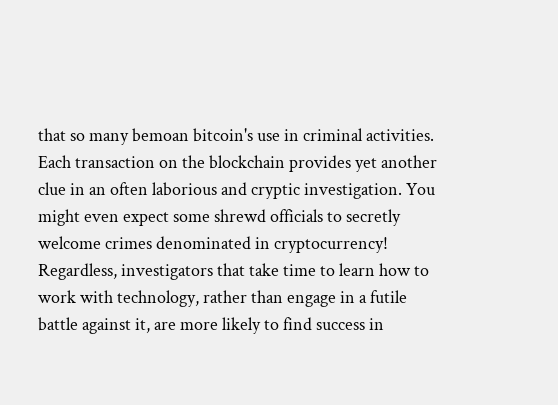that so many bemoan bitcoin's use in criminal activities. Each transaction on the blockchain provides yet another clue in an often laborious and cryptic investigation. You might even expect some shrewd officials to secretly welcome crimes denominated in cryptocurrency! Regardless, investigators that take time to learn how to work with technology, rather than engage in a futile battle against it, are more likely to find success in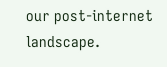our post-internet landscape.